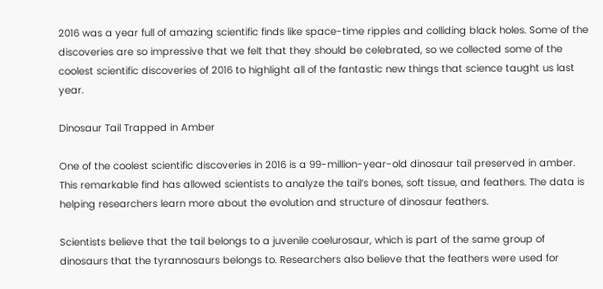2016 was a year full of amazing scientific finds like space-time ripples and colliding black holes. Some of the discoveries are so impressive that we felt that they should be celebrated, so we collected some of the coolest scientific discoveries of 2016 to highlight all of the fantastic new things that science taught us last year.

Dinosaur Tail Trapped in Amber

One of the coolest scientific discoveries in 2016 is a 99-million-year-old dinosaur tail preserved in amber. This remarkable find has allowed scientists to analyze the tail’s bones, soft tissue, and feathers. The data is helping researchers learn more about the evolution and structure of dinosaur feathers.

Scientists believe that the tail belongs to a juvenile coelurosaur, which is part of the same group of dinosaurs that the tyrannosaurs belongs to. Researchers also believe that the feathers were used for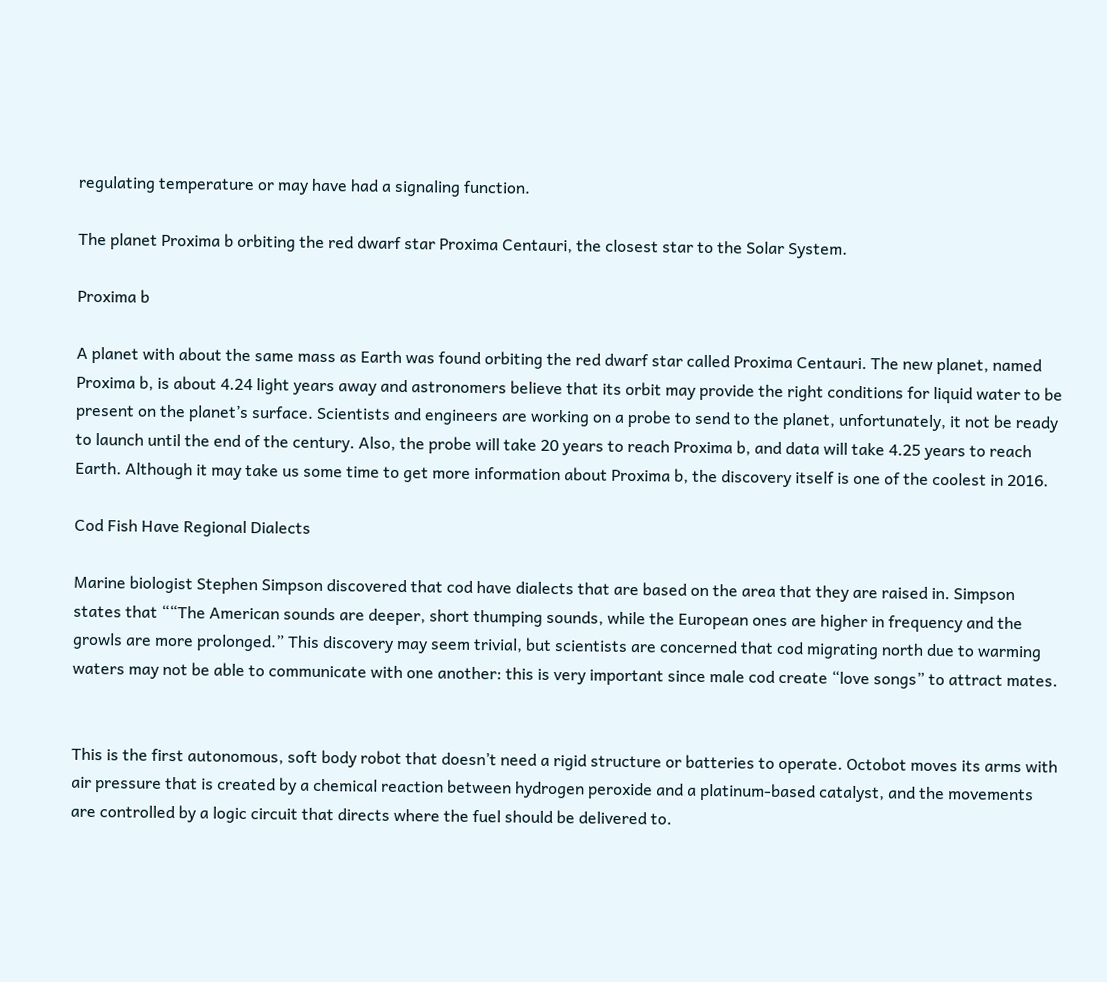regulating temperature or may have had a signaling function.

The planet Proxima b orbiting the red dwarf star Proxima Centauri, the closest star to the Solar System.

Proxima b

A planet with about the same mass as Earth was found orbiting the red dwarf star called Proxima Centauri. The new planet, named Proxima b, is about 4.24 light years away and astronomers believe that its orbit may provide the right conditions for liquid water to be present on the planet’s surface. Scientists and engineers are working on a probe to send to the planet, unfortunately, it not be ready to launch until the end of the century. Also, the probe will take 20 years to reach Proxima b, and data will take 4.25 years to reach Earth. Although it may take us some time to get more information about Proxima b, the discovery itself is one of the coolest in 2016.

Cod Fish Have Regional Dialects

Marine biologist Stephen Simpson discovered that cod have dialects that are based on the area that they are raised in. Simpson states that ““The American sounds are deeper, short thumping sounds, while the European ones are higher in frequency and the growls are more prolonged.” This discovery may seem trivial, but scientists are concerned that cod migrating north due to warming waters may not be able to communicate with one another: this is very important since male cod create “love songs” to attract mates.


This is the first autonomous, soft body robot that doesn’t need a rigid structure or batteries to operate. Octobot moves its arms with air pressure that is created by a chemical reaction between hydrogen peroxide and a platinum-based catalyst, and the movements are controlled by a logic circuit that directs where the fuel should be delivered to.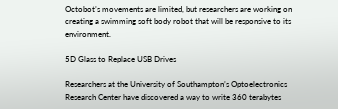Octobot’s movements are limited, but researchers are working on creating a swimming soft body robot that will be responsive to its environment.

5D Glass to Replace USB Drives

Researchers at the University of Southampton’s Optoelectronics Research Center have discovered a way to write 360 terabytes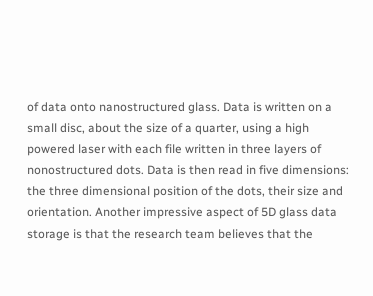of data onto nanostructured glass. Data is written on a small disc, about the size of a quarter, using a high powered laser with each file written in three layers of nonostructured dots. Data is then read in five dimensions: the three dimensional position of the dots, their size and orientation. Another impressive aspect of 5D glass data storage is that the research team believes that the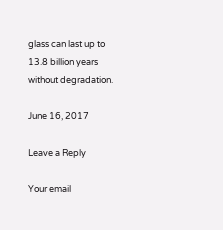glass can last up to 13.8 billion years without degradation.

June 16, 2017

Leave a Reply

Your email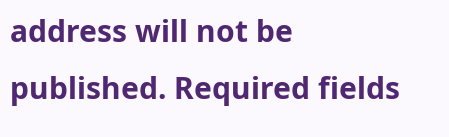address will not be published. Required fields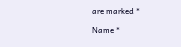are marked *

Name *